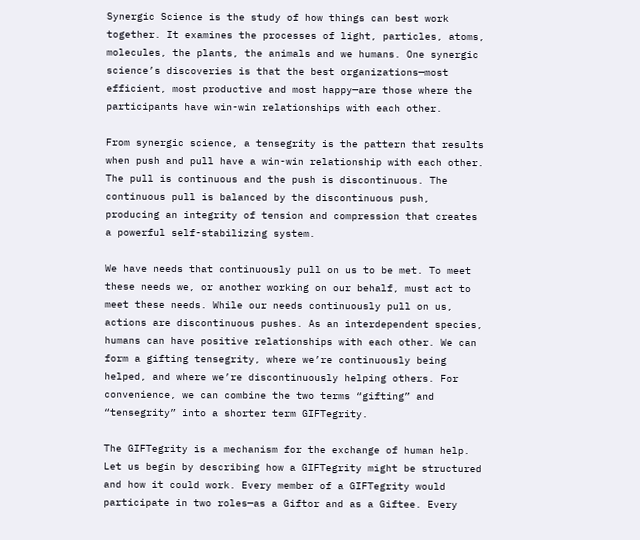Synergic Science is the study of how things can best work together. It examines the processes of light, particles, atoms, molecules, the plants, the animals and we humans. One synergic science’s discoveries is that the best organizations—most efficient, most productive and most happy—are those where the participants have win-win relationships with each other.

From synergic science, a tensegrity is the pattern that results when push and pull have a win-win relationship with each other. The pull is continuous and the push is discontinuous. The continuous pull is balanced by the discontinuous push, producing an integrity of tension and compression that creates a powerful self-stabilizing system.

We have needs that continuously pull on us to be met. To meet these needs we, or another working on our behalf, must act to meet these needs. While our needs continuously pull on us, actions are discontinuous pushes. As an interdependent species, humans can have positive relationships with each other. We can form a gifting tensegrity, where we’re continuously being helped, and where we’re discontinuously helping others. For convenience, we can combine the two terms “gifting” and “tensegrity” into a shorter term GIFTegrity.

The GIFTegrity is a mechanism for the exchange of human help. Let us begin by describing how a GIFTegrity might be structured and how it could work. Every member of a GIFTegrity would participate in two roles—as a Giftor and as a Giftee. Every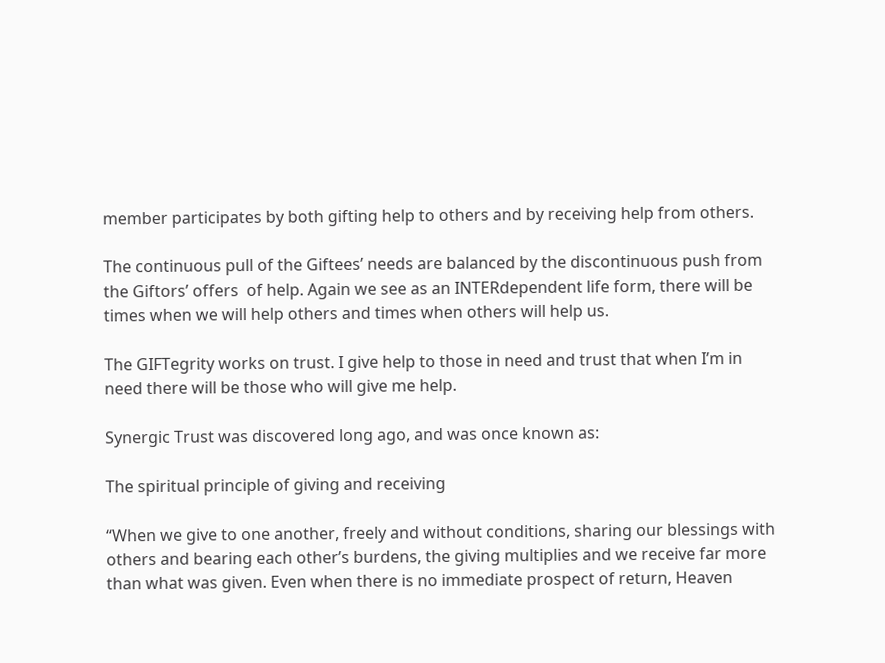member participates by both gifting help to others and by receiving help from others.

The continuous pull of the Giftees’ needs are balanced by the discontinuous push from the Giftors’ offers  of help. Again we see as an INTERdependent life form, there will be times when we will help others and times when others will help us.

The GIFTegrity works on trust. I give help to those in need and trust that when I’m in need there will be those who will give me help.

Synergic Trust was discovered long ago, and was once known as:

The spiritual principle of giving and receiving

“When we give to one another, freely and without conditions, sharing our blessings with others and bearing each other’s burdens, the giving multiplies and we receive far more than what was given. Even when there is no immediate prospect of return, Heaven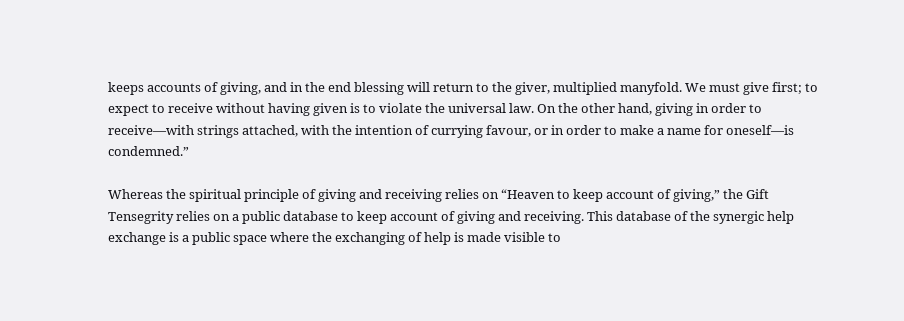keeps accounts of giving, and in the end blessing will return to the giver, multiplied manyfold. We must give first; to expect to receive without having given is to violate the universal law. On the other hand, giving in order to receive—with strings attached, with the intention of currying favour, or in order to make a name for oneself—is condemned.”

Whereas the spiritual principle of giving and receiving relies on “Heaven to keep account of giving,” the Gift Tensegrity relies on a public database to keep account of giving and receiving. This database of the synergic help exchange is a public space where the exchanging of help is made visible to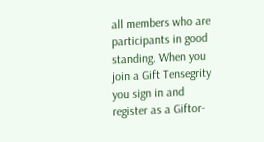all members who are participants in good standing. When you join a Gift Tensegrity you sign in and register as a Giftor-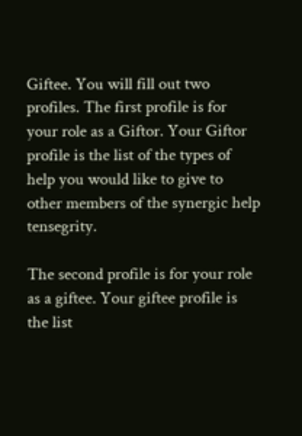Giftee. You will fill out two profiles. The first profile is for your role as a Giftor. Your Giftor profile is the list of the types of help you would like to give to other members of the synergic help tensegrity.

The second profile is for your role as a giftee. Your giftee profile is the list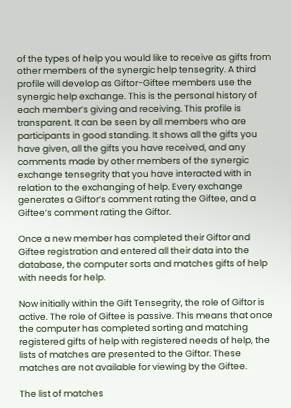of the types of help you would like to receive as gifts from other members of the synergic help tensegrity. A third profile will develop as Giftor-Giftee members use the synergic help exchange. This is the personal history of each member’s giving and receiving. This profile is transparent. It can be seen by all members who are participants in good standing. It shows all the gifts you have given, all the gifts you have received, and any comments made by other members of the synergic exchange tensegrity that you have interacted with in relation to the exchanging of help. Every exchange generates a Giftor’s comment rating the Giftee, and a Giftee’s comment rating the Giftor.

Once a new member has completed their Giftor and Giftee registration and entered all their data into the database, the computer sorts and matches gifts of help with needs for help.

Now initially within the Gift Tensegrity, the role of Giftor is active. The role of Giftee is passive. This means that once the computer has completed sorting and matching registered gifts of help with registered needs of help, the lists of matches are presented to the Giftor. These matches are not available for viewing by the Giftee.

The list of matches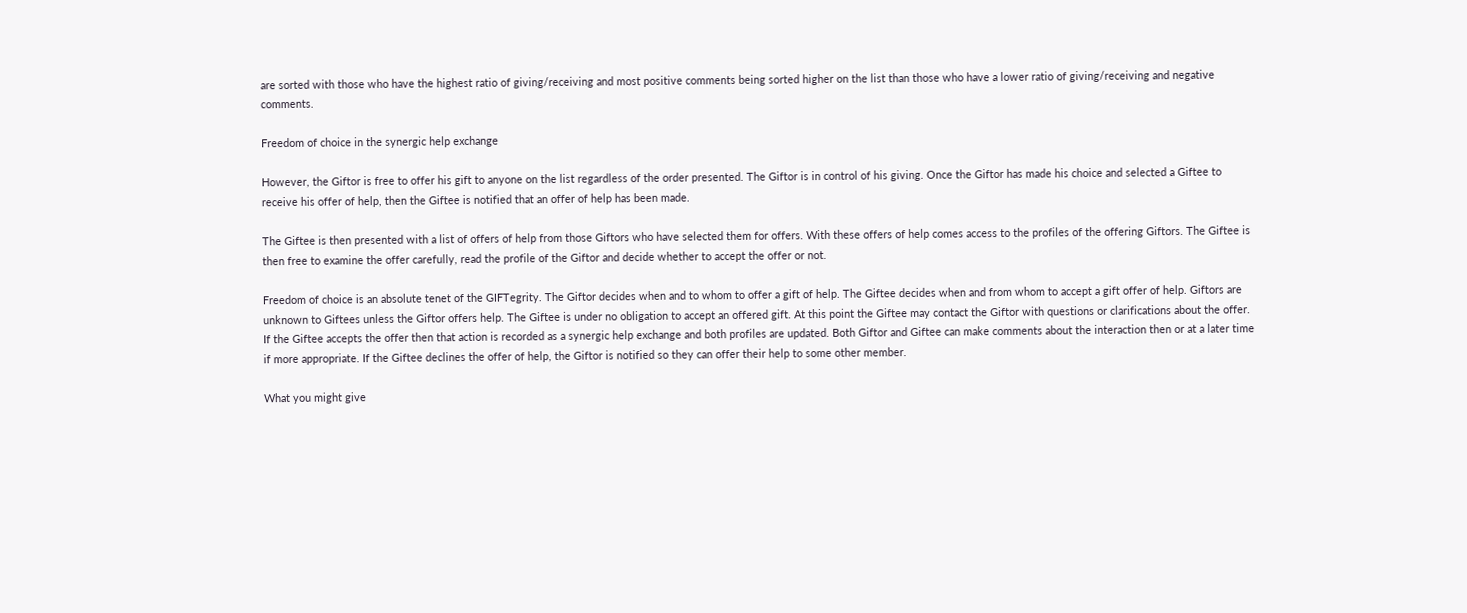are sorted with those who have the highest ratio of giving/receiving and most positive comments being sorted higher on the list than those who have a lower ratio of giving/receiving and negative comments.

Freedom of choice in the synergic help exchange

However, the Giftor is free to offer his gift to anyone on the list regardless of the order presented. The Giftor is in control of his giving. Once the Giftor has made his choice and selected a Giftee to receive his offer of help, then the Giftee is notified that an offer of help has been made.

The Giftee is then presented with a list of offers of help from those Giftors who have selected them for offers. With these offers of help comes access to the profiles of the offering Giftors. The Giftee is then free to examine the offer carefully, read the profile of the Giftor and decide whether to accept the offer or not.

Freedom of choice is an absolute tenet of the GIFTegrity. The Giftor decides when and to whom to offer a gift of help. The Giftee decides when and from whom to accept a gift offer of help. Giftors are unknown to Giftees unless the Giftor offers help. The Giftee is under no obligation to accept an offered gift. At this point the Giftee may contact the Giftor with questions or clarifications about the offer. If the Giftee accepts the offer then that action is recorded as a synergic help exchange and both profiles are updated. Both Giftor and Giftee can make comments about the interaction then or at a later time if more appropriate. If the Giftee declines the offer of help, the Giftor is notified so they can offer their help to some other member.

What you might give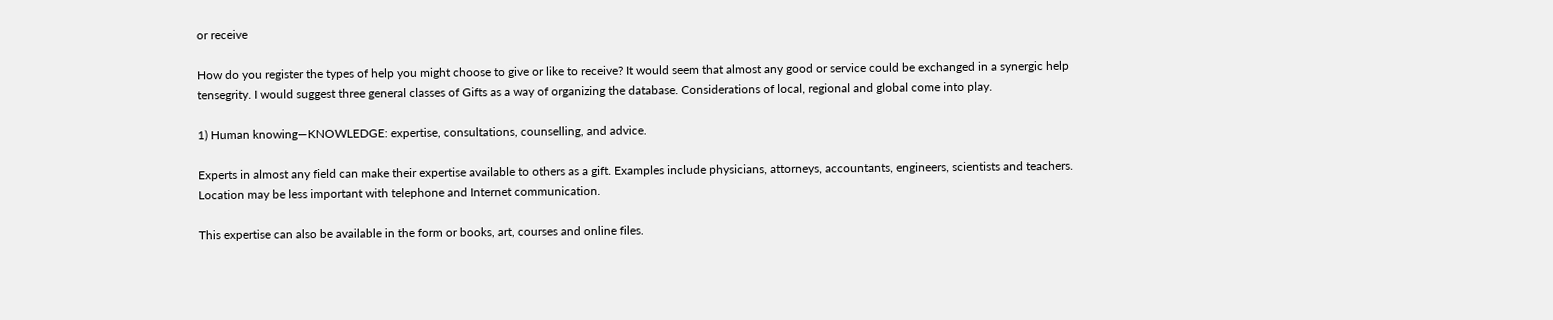or receive

How do you register the types of help you might choose to give or like to receive? It would seem that almost any good or service could be exchanged in a synergic help tensegrity. I would suggest three general classes of Gifts as a way of organizing the database. Considerations of local, regional and global come into play.

1) Human knowing—KNOWLEDGE: expertise, consultations, counselling, and advice.

Experts in almost any field can make their expertise available to others as a gift. Examples include physicians, attorneys, accountants, engineers, scientists and teachers. Location may be less important with telephone and Internet communication.

This expertise can also be available in the form or books, art, courses and online files.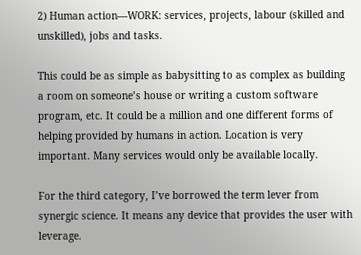2) Human action—WORK: services, projects, labour (skilled and unskilled), jobs and tasks.

This could be as simple as babysitting to as complex as building a room on someone’s house or writing a custom software program, etc. It could be a million and one different forms of helping provided by humans in action. Location is very important. Many services would only be available locally.

For the third category, I’ve borrowed the term lever from synergic science. It means any device that provides the user with leverage.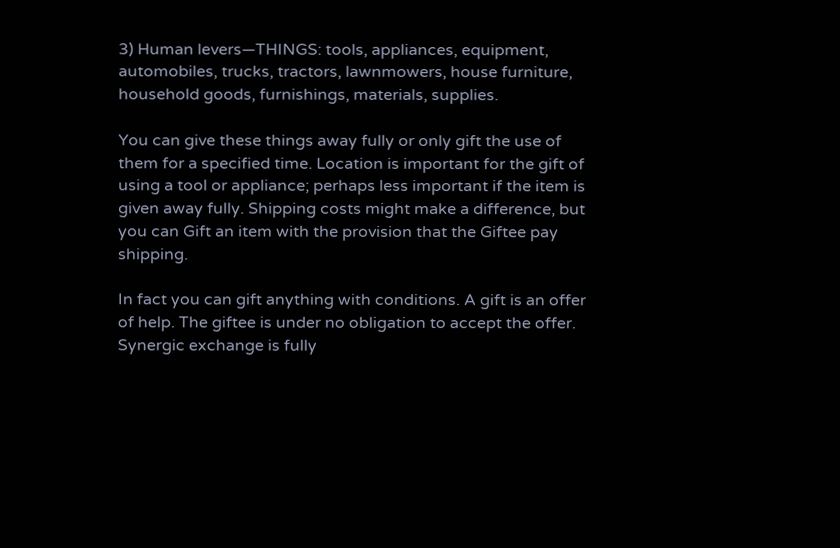3) Human levers—THINGS: tools, appliances, equipment, automobiles, trucks, tractors, lawnmowers, house furniture, household goods, furnishings, materials, supplies.

You can give these things away fully or only gift the use of them for a specified time. Location is important for the gift of using a tool or appliance; perhaps less important if the item is given away fully. Shipping costs might make a difference, but you can Gift an item with the provision that the Giftee pay shipping.

In fact you can gift anything with conditions. A gift is an offer of help. The giftee is under no obligation to accept the offer. Synergic exchange is fully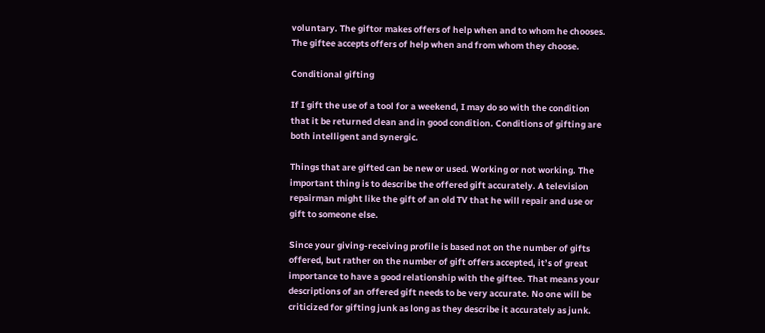voluntary. The giftor makes offers of help when and to whom he chooses. The giftee accepts offers of help when and from whom they choose.

Conditional gifting

If I gift the use of a tool for a weekend, I may do so with the condition that it be returned clean and in good condition. Conditions of gifting are both intelligent and synergic.

Things that are gifted can be new or used. Working or not working. The important thing is to describe the offered gift accurately. A television repairman might like the gift of an old TV that he will repair and use or gift to someone else.

Since your giving-receiving profile is based not on the number of gifts offered, but rather on the number of gift offers accepted, it’s of great importance to have a good relationship with the giftee. That means your descriptions of an offered gift needs to be very accurate. No one will be criticized for gifting junk as long as they describe it accurately as junk.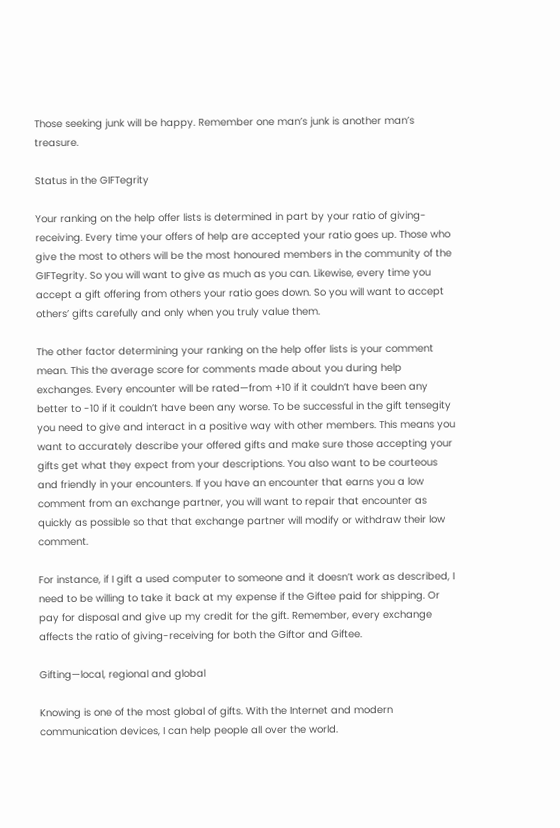Those seeking junk will be happy. Remember one man’s junk is another man’s treasure.

Status in the GIFTegrity

Your ranking on the help offer lists is determined in part by your ratio of giving-receiving. Every time your offers of help are accepted your ratio goes up. Those who give the most to others will be the most honoured members in the community of the GIFTegrity. So you will want to give as much as you can. Likewise, every time you accept a gift offering from others your ratio goes down. So you will want to accept others’ gifts carefully and only when you truly value them.

The other factor determining your ranking on the help offer lists is your comment mean. This the average score for comments made about you during help exchanges. Every encounter will be rated—from +10 if it couldn’t have been any better to -10 if it couldn’t have been any worse. To be successful in the gift tensegity you need to give and interact in a positive way with other members. This means you want to accurately describe your offered gifts and make sure those accepting your gifts get what they expect from your descriptions. You also want to be courteous and friendly in your encounters. If you have an encounter that earns you a low comment from an exchange partner, you will want to repair that encounter as quickly as possible so that that exchange partner will modify or withdraw their low comment.

For instance, if I gift a used computer to someone and it doesn’t work as described, I need to be willing to take it back at my expense if the Giftee paid for shipping. Or pay for disposal and give up my credit for the gift. Remember, every exchange affects the ratio of giving-receiving for both the Giftor and Giftee.

Gifting—local, regional and global

Knowing is one of the most global of gifts. With the Internet and modern communication devices, I can help people all over the world.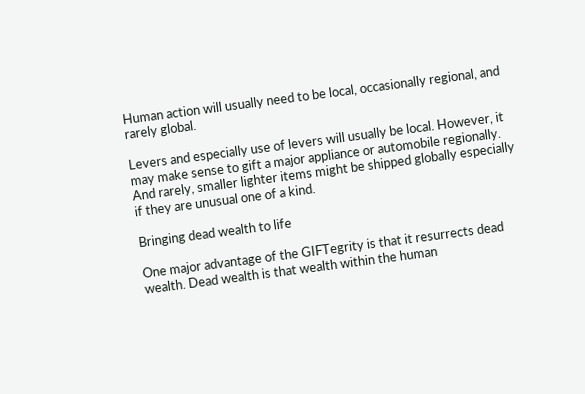Human action will usually need to be local, occasionally regional, and rarely global.

Levers and especially use of levers will usually be local. However, it may make sense to gift a major appliance or automobile regionally. And rarely, smaller lighter items might be shipped globally especially if they are unusual one of a kind.

Bringing dead wealth to life

One major advantage of the GIFTegrity is that it resurrects dead wealth. Dead wealth is that wealth within the human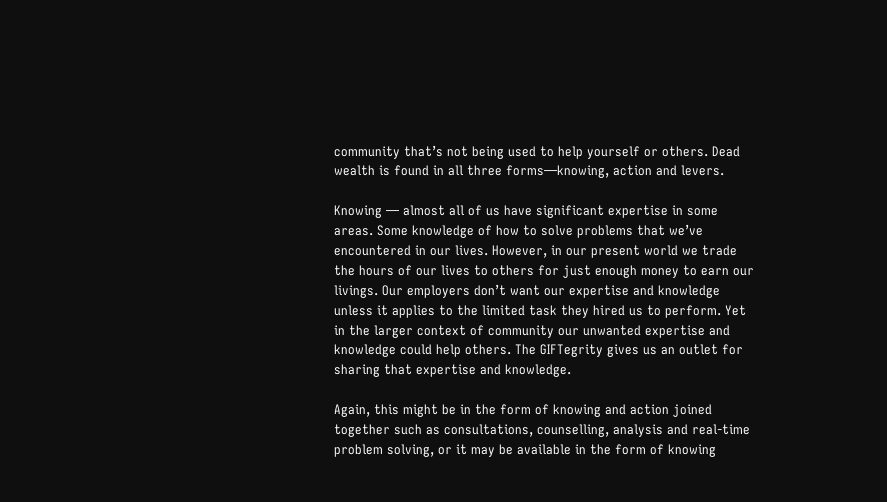community that’s not being used to help yourself or others. Dead wealth is found in all three forms—knowing, action and levers.

Knowing — almost all of us have significant expertise in some areas. Some knowledge of how to solve problems that we’ve encountered in our lives. However, in our present world we trade the hours of our lives to others for just enough money to earn our livings. Our employers don’t want our expertise and knowledge unless it applies to the limited task they hired us to perform. Yet in the larger context of community our unwanted expertise and knowledge could help others. The GIFTegrity gives us an outlet for sharing that expertise and knowledge.

Again, this might be in the form of knowing and action joined together such as consultations, counselling, analysis and real-time problem solving, or it may be available in the form of knowing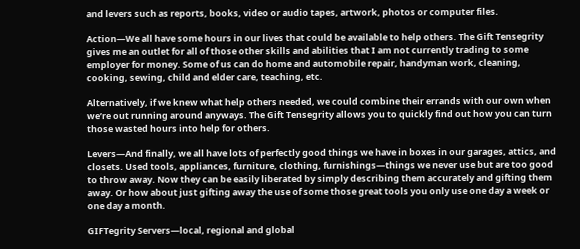and levers such as reports, books, video or audio tapes, artwork, photos or computer files.

Action—We all have some hours in our lives that could be available to help others. The Gift Tensegrity gives me an outlet for all of those other skills and abilities that I am not currently trading to some employer for money. Some of us can do home and automobile repair, handyman work, cleaning, cooking, sewing, child and elder care, teaching, etc.

Alternatively, if we knew what help others needed, we could combine their errands with our own when we’re out running around anyways. The Gift Tensegrity allows you to quickly find out how you can turn those wasted hours into help for others.

Levers—And finally, we all have lots of perfectly good things we have in boxes in our garages, attics, and closets. Used tools, appliances, furniture, clothing, furnishings—things we never use but are too good to throw away. Now they can be easily liberated by simply describing them accurately and gifting them away. Or how about just gifting away the use of some those great tools you only use one day a week or one day a month.

GIFTegrity Servers—local, regional and global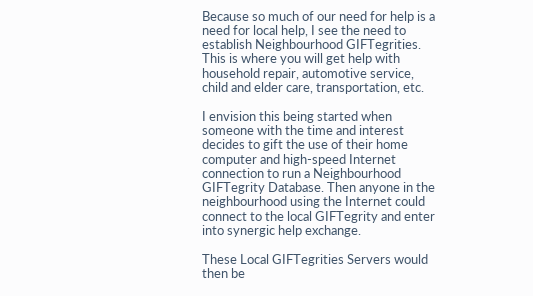Because so much of our need for help is a need for local help, I see the need to establish Neighbourhood GIFTegrities. This is where you will get help with household repair, automotive service, child and elder care, transportation, etc.

I envision this being started when someone with the time and interest decides to gift the use of their home computer and high-speed Internet connection to run a Neighbourhood GIFTegrity Database. Then anyone in the neighbourhood using the Internet could connect to the local GIFTegrity and enter into synergic help exchange.

These Local GIFTegrities Servers would then be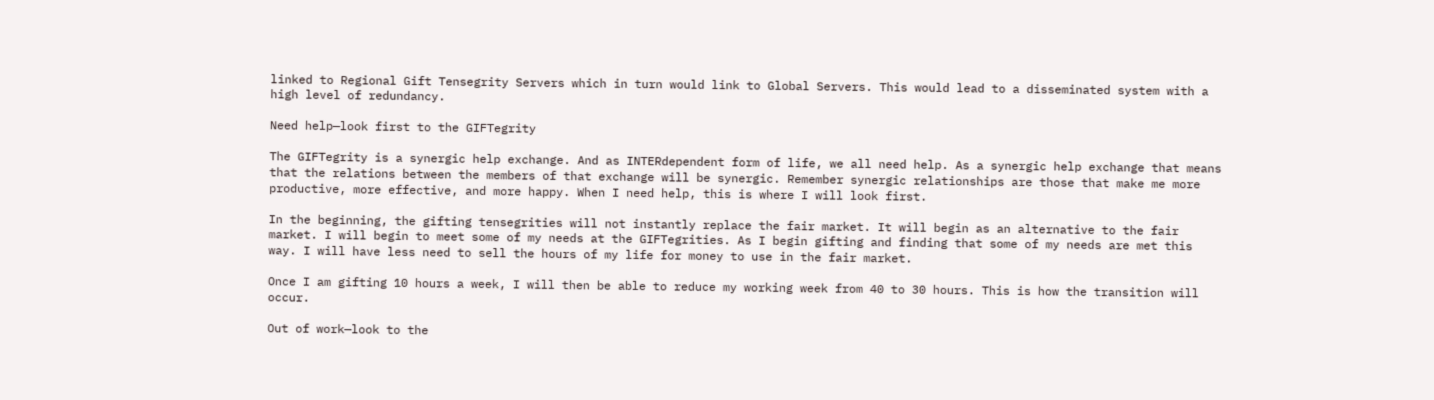linked to Regional Gift Tensegrity Servers which in turn would link to Global Servers. This would lead to a disseminated system with a high level of redundancy.

Need help—look first to the GIFTegrity

The GIFTegrity is a synergic help exchange. And as INTERdependent form of life, we all need help. As a synergic help exchange that means that the relations between the members of that exchange will be synergic. Remember synergic relationships are those that make me more productive, more effective, and more happy. When I need help, this is where I will look first.

In the beginning, the gifting tensegrities will not instantly replace the fair market. It will begin as an alternative to the fair market. I will begin to meet some of my needs at the GIFTegrities. As I begin gifting and finding that some of my needs are met this way. I will have less need to sell the hours of my life for money to use in the fair market.

Once I am gifting 10 hours a week, I will then be able to reduce my working week from 40 to 30 hours. This is how the transition will occur.

Out of work—look to the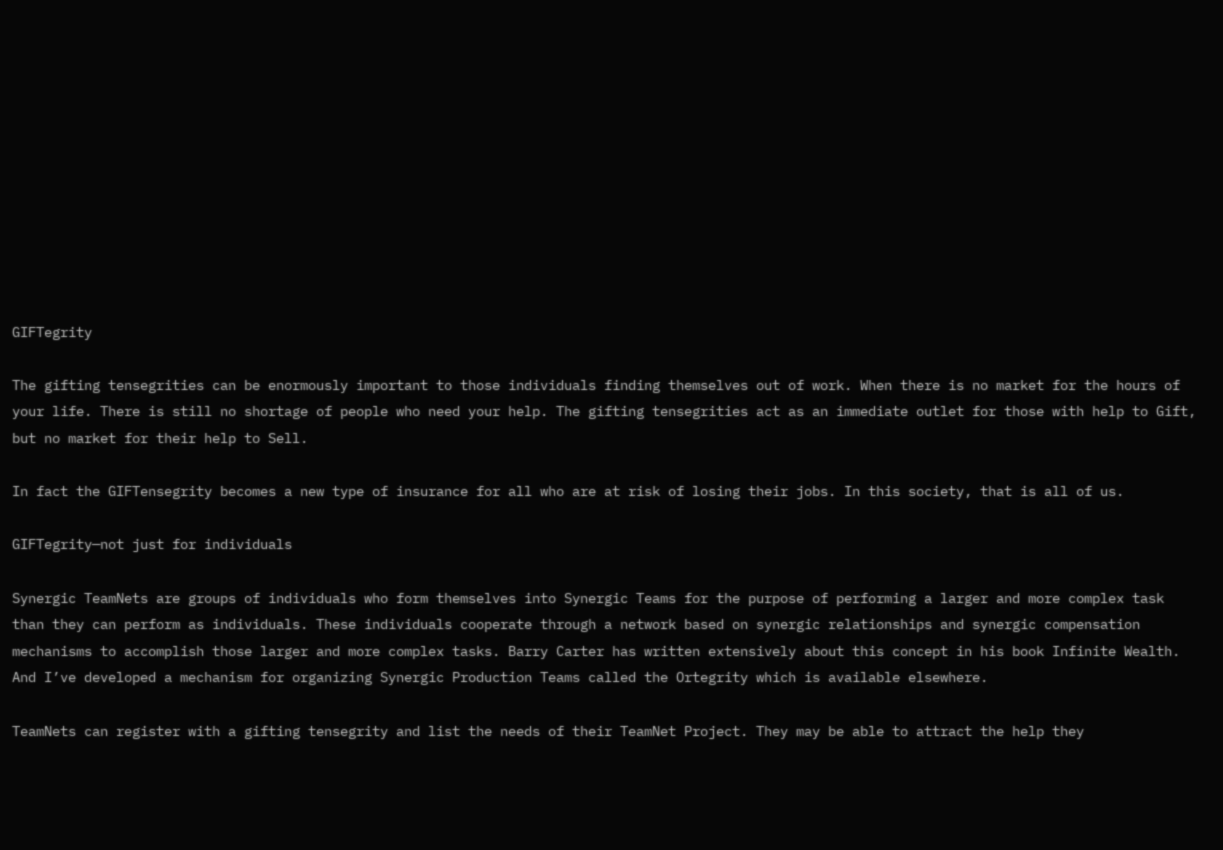GIFTegrity

The gifting tensegrities can be enormously important to those individuals finding themselves out of work. When there is no market for the hours of your life. There is still no shortage of people who need your help. The gifting tensegrities act as an immediate outlet for those with help to Gift, but no market for their help to Sell.

In fact the GIFTensegrity becomes a new type of insurance for all who are at risk of losing their jobs. In this society, that is all of us.

GIFTegrity—not just for individuals

Synergic TeamNets are groups of individuals who form themselves into Synergic Teams for the purpose of performing a larger and more complex task than they can perform as individuals. These individuals cooperate through a network based on synergic relationships and synergic compensation mechanisms to accomplish those larger and more complex tasks. Barry Carter has written extensively about this concept in his book Infinite Wealth. And I’ve developed a mechanism for organizing Synergic Production Teams called the Ortegrity which is available elsewhere.

TeamNets can register with a gifting tensegrity and list the needs of their TeamNet Project. They may be able to attract the help they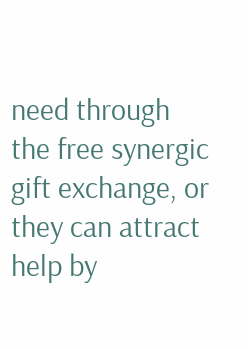need through the free synergic gift exchange, or they can attract help by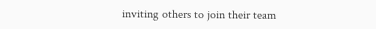inviting others to join their team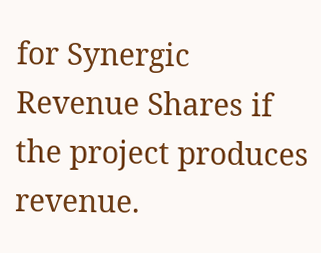for Synergic Revenue Shares if the project produces revenue.